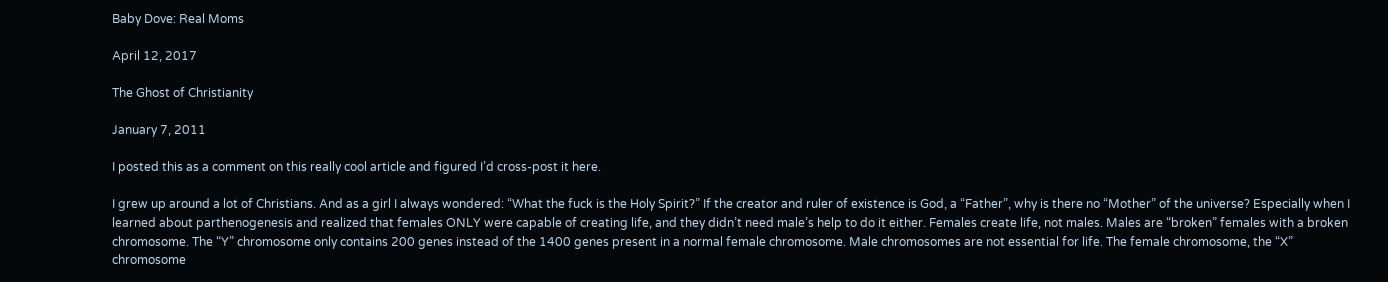Baby Dove: Real Moms

April 12, 2017

The Ghost of Christianity

January 7, 2011

I posted this as a comment on this really cool article and figured I’d cross-post it here.

I grew up around a lot of Christians. And as a girl I always wondered: “What the fuck is the Holy Spirit?” If the creator and ruler of existence is God, a “Father”, why is there no “Mother” of the universe? Especially when I learned about parthenogenesis and realized that females ONLY were capable of creating life, and they didn’t need male’s help to do it either. Females create life, not males. Males are “broken” females with a broken chromosome. The “Y” chromosome only contains 200 genes instead of the 1400 genes present in a normal female chromosome. Male chromosomes are not essential for life. The female chromosome, the “X” chromosome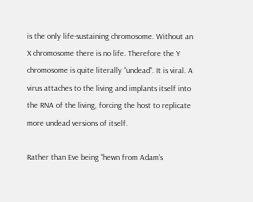is the only life-sustaining chromosome. Without an X chromosome there is no life. Therefore the Y chromosome is quite literally “undead”. It is viral. A virus attaches to the living and implants itself into the RNA of the living, forcing the host to replicate more undead versions of itself.

Rather than Eve being “hewn from Adam’s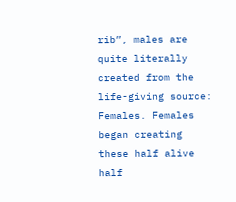rib”, males are quite literally created from the life-giving source: Females. Females began creating these half alive half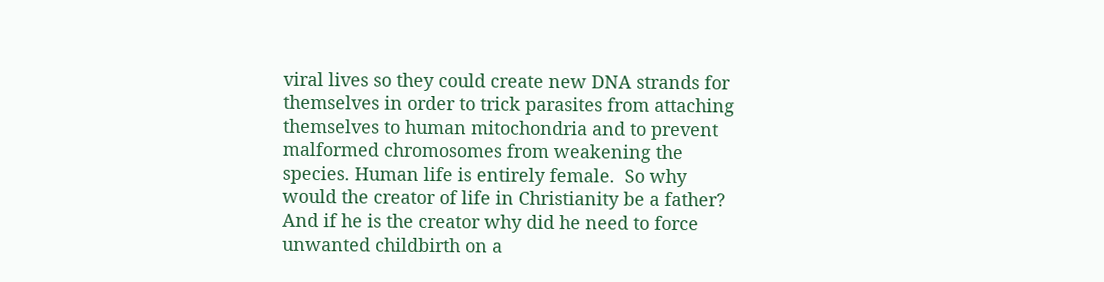viral lives so they could create new DNA strands for themselves in order to trick parasites from attaching themselves to human mitochondria and to prevent malformed chromosomes from weakening the species. Human life is entirely female.  So why would the creator of life in Christianity be a father? And if he is the creator why did he need to force unwanted childbirth on a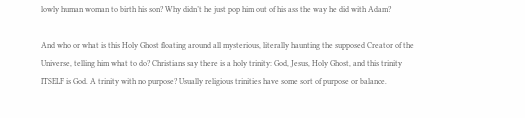lowly human woman to birth his son? Why didn’t he just pop him out of his ass the way he did with Adam?

And who or what is this Holy Ghost floating around all mysterious, literally haunting the supposed Creator of the Universe, telling him what to do? Christians say there is a holy trinity: God, Jesus, Holy Ghost, and this trinity ITSELF is God. A trinity with no purpose? Usually religious trinities have some sort of purpose or balance.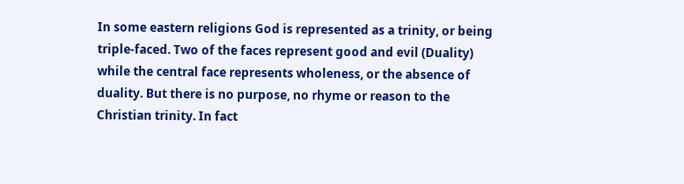In some eastern religions God is represented as a trinity, or being triple-faced. Two of the faces represent good and evil (Duality) while the central face represents wholeness, or the absence of duality. But there is no purpose, no rhyme or reason to the Christian trinity. In fact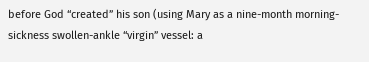before God “created” his son (using Mary as a nine-month morning-sickness swollen-ankle “virgin” vessel: a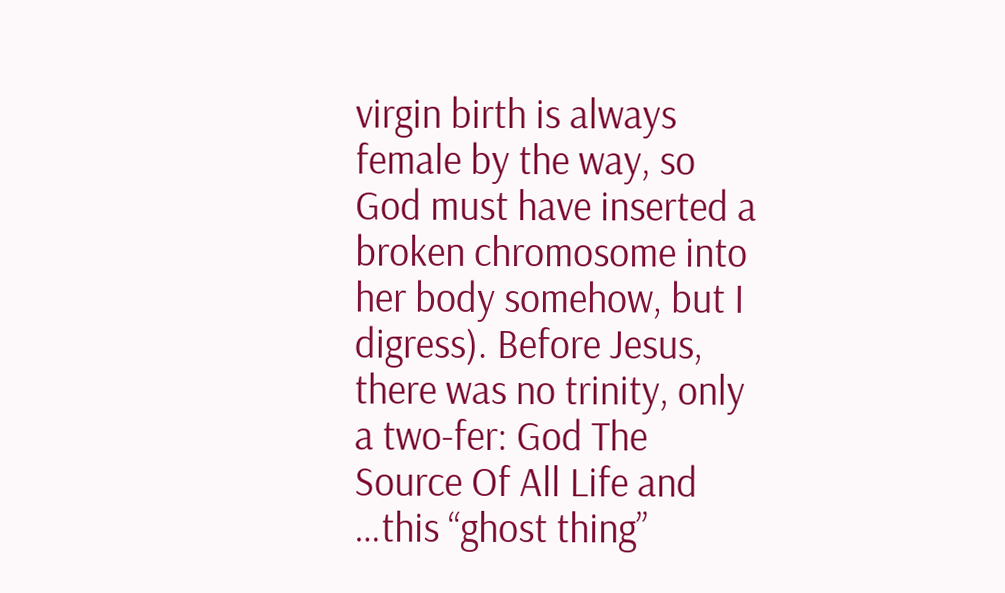virgin birth is always female by the way, so God must have inserted a broken chromosome into her body somehow, but I digress). Before Jesus, there was no trinity, only a two-fer: God The Source Of All Life and …this “ghost thing”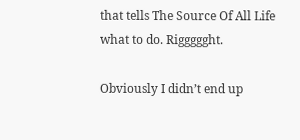that tells The Source Of All Life what to do. Riggggght.

Obviously I didn’t end up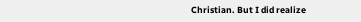Christian. But I did realize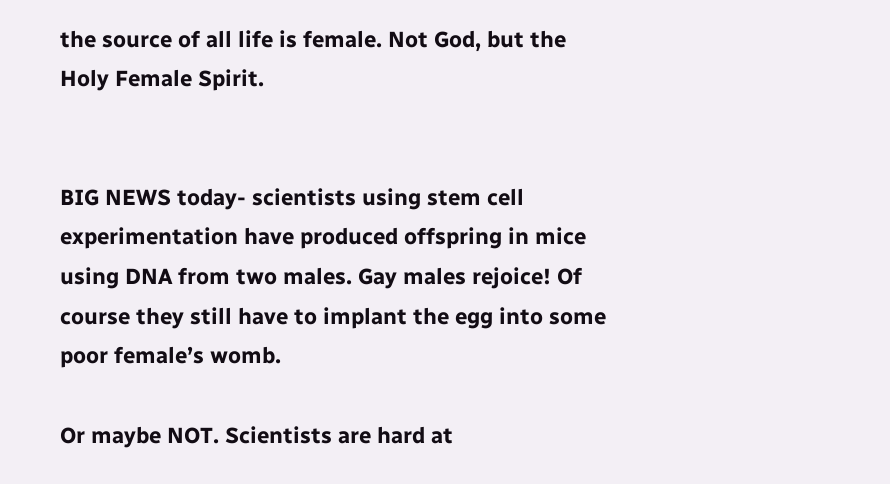the source of all life is female. Not God, but the Holy Female Spirit.


BIG NEWS today- scientists using stem cell experimentation have produced offspring in mice using DNA from two males. Gay males rejoice! Of course they still have to implant the egg into some poor female’s womb.

Or maybe NOT. Scientists are hard at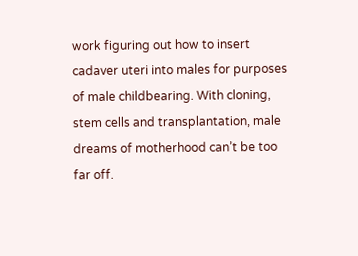work figuring out how to insert cadaver uteri into males for purposes of male childbearing. With cloning, stem cells and transplantation, male dreams of motherhood can’t be too far off.